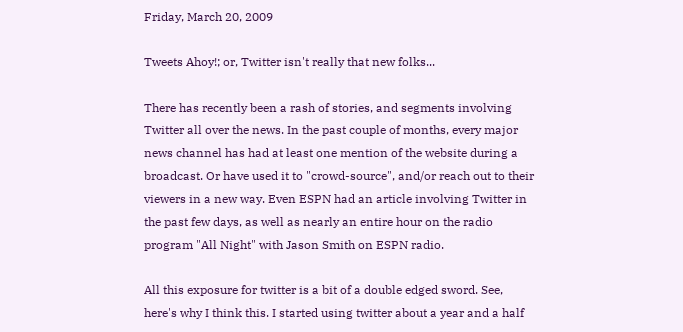Friday, March 20, 2009

Tweets Ahoy!; or, Twitter isn't really that new folks...

There has recently been a rash of stories, and segments involving Twitter all over the news. In the past couple of months, every major news channel has had at least one mention of the website during a broadcast. Or have used it to "crowd-source", and/or reach out to their viewers in a new way. Even ESPN had an article involving Twitter in the past few days, as well as nearly an entire hour on the radio program "All Night" with Jason Smith on ESPN radio.

All this exposure for twitter is a bit of a double edged sword. See, here's why I think this. I started using twitter about a year and a half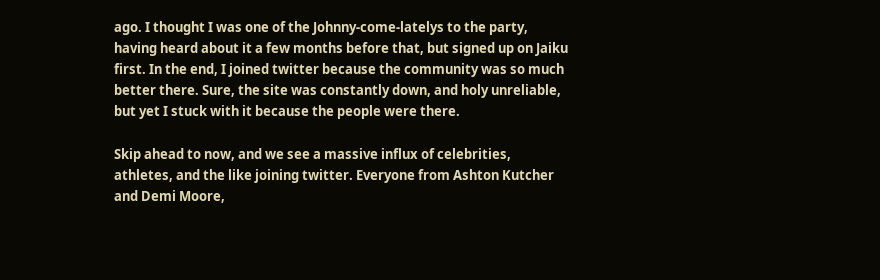ago. I thought I was one of the Johnny-come-latelys to the party, having heard about it a few months before that, but signed up on Jaiku first. In the end, I joined twitter because the community was so much better there. Sure, the site was constantly down, and holy unreliable, but yet I stuck with it because the people were there.

Skip ahead to now, and we see a massive influx of celebrities, athletes, and the like joining twitter. Everyone from Ashton Kutcher and Demi Moore,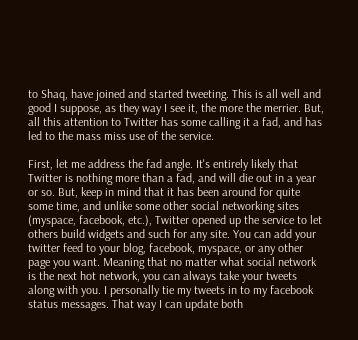to Shaq, have joined and started tweeting. This is all well and good I suppose, as they way I see it, the more the merrier. But, all this attention to Twitter has some calling it a fad, and has led to the mass miss use of the service.

First, let me address the fad angle. It's entirely likely that Twitter is nothing more than a fad, and will die out in a year or so. But, keep in mind that it has been around for quite some time, and unlike some other social networking sites (myspace, facebook, etc.), Twitter opened up the service to let others build widgets and such for any site. You can add your twitter feed to your blog, facebook, myspace, or any other page you want. Meaning that no matter what social network is the next hot network, you can always take your tweets along with you. I personally tie my tweets in to my facebook status messages. That way I can update both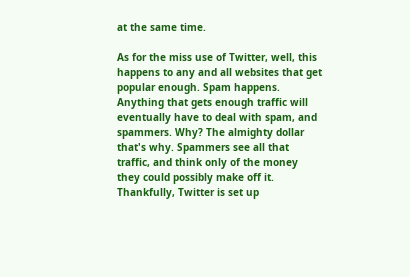at the same time.

As for the miss use of Twitter, well, this happens to any and all websites that get popular enough. Spam happens. Anything that gets enough traffic will eventually have to deal with spam, and spammers. Why? The almighty dollar that's why. Spammers see all that traffic, and think only of the money they could possibly make off it. Thankfully, Twitter is set up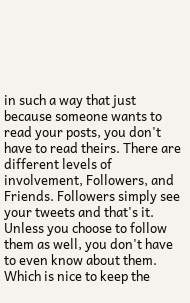in such a way that just because someone wants to read your posts, you don't have to read theirs. There are different levels of involvement, Followers, and Friends. Followers simply see your tweets and that's it. Unless you choose to follow them as well, you don't have to even know about them. Which is nice to keep the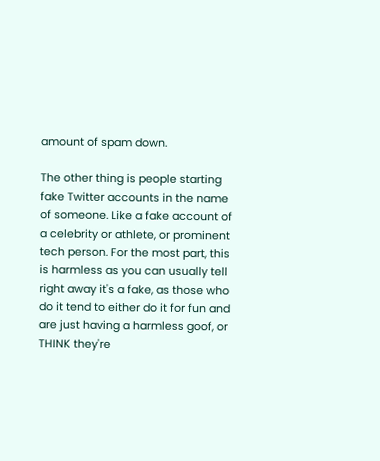amount of spam down.

The other thing is people starting fake Twitter accounts in the name of someone. Like a fake account of a celebrity or athlete, or prominent tech person. For the most part, this is harmless as you can usually tell right away it's a fake, as those who do it tend to either do it for fun and are just having a harmless goof, or THINK they're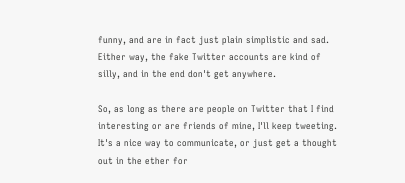funny, and are in fact just plain simplistic and sad. Either way, the fake Twitter accounts are kind of silly, and in the end don't get anywhere.

So, as long as there are people on Twitter that I find interesting or are friends of mine, I'll keep tweeting. It's a nice way to communicate, or just get a thought out in the ether for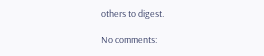others to digest.

No comments: